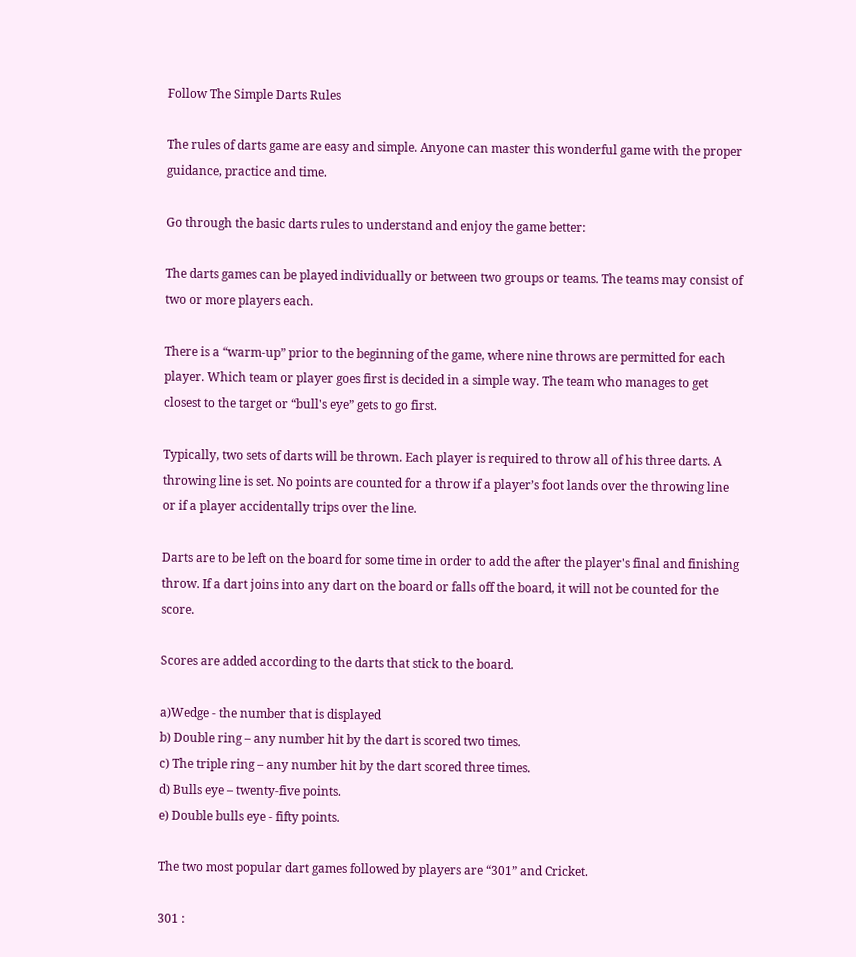Follow The Simple Darts Rules

The rules of darts game are easy and simple. Anyone can master this wonderful game with the proper guidance, practice and time.

Go through the basic darts rules to understand and enjoy the game better:

The darts games can be played individually or between two groups or teams. The teams may consist of two or more players each.

There is a “warm-up” prior to the beginning of the game, where nine throws are permitted for each player. Which team or player goes first is decided in a simple way. The team who manages to get closest to the target or “bull's eye” gets to go first.

Typically, two sets of darts will be thrown. Each player is required to throw all of his three darts. A throwing line is set. No points are counted for a throw if a player’s foot lands over the throwing line or if a player accidentally trips over the line.

Darts are to be left on the board for some time in order to add the after the player's final and finishing throw. If a dart joins into any dart on the board or falls off the board, it will not be counted for the score.

Scores are added according to the darts that stick to the board.

a)Wedge - the number that is displayed
b) Double ring – any number hit by the dart is scored two times.
c) The triple ring – any number hit by the dart scored three times.
d) Bulls eye – twenty-five points.
e) Double bulls eye - fifty points.

The two most popular dart games followed by players are “301” and Cricket.

301 :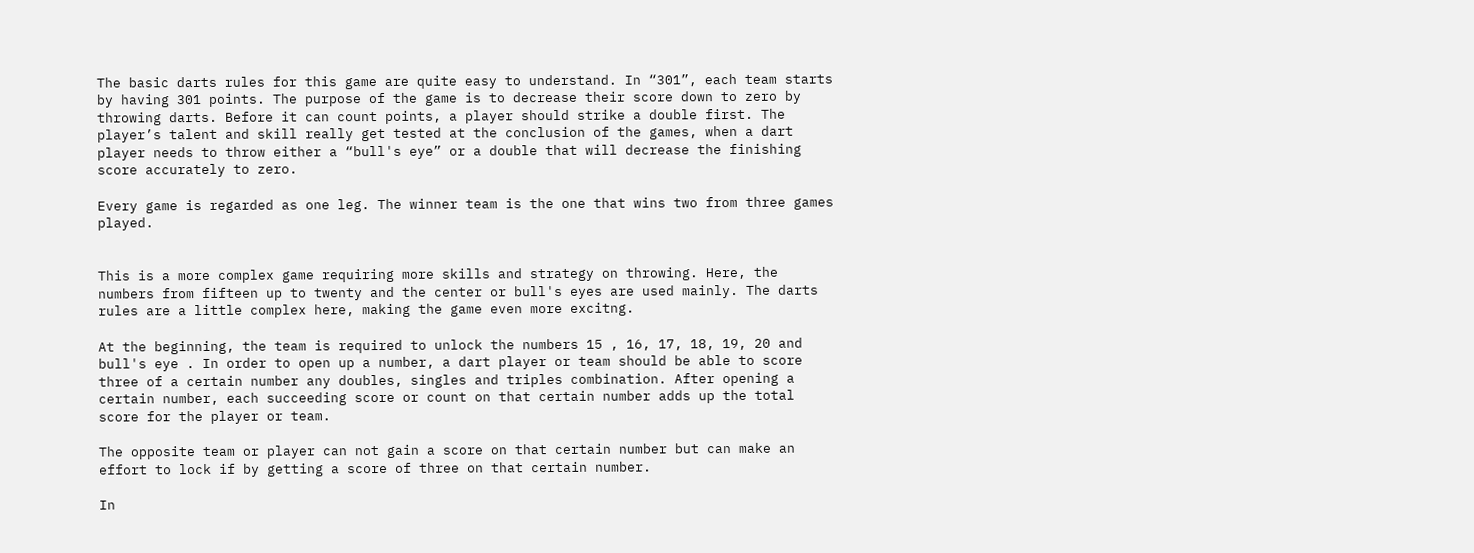The basic darts rules for this game are quite easy to understand. In “301”, each team starts by having 301 points. The purpose of the game is to decrease their score down to zero by throwing darts. Before it can count points, a player should strike a double first. The player’s talent and skill really get tested at the conclusion of the games, when a dart player needs to throw either a “bull's eye” or a double that will decrease the finishing score accurately to zero.

Every game is regarded as one leg. The winner team is the one that wins two from three games played.


This is a more complex game requiring more skills and strategy on throwing. Here, the numbers from fifteen up to twenty and the center or bull's eyes are used mainly. The darts rules are a little complex here, making the game even more excitng.

At the beginning, the team is required to unlock the numbers 15 , 16, 17, 18, 19, 20 and bull's eye . In order to open up a number, a dart player or team should be able to score three of a certain number any doubles, singles and triples combination. After opening a certain number, each succeeding score or count on that certain number adds up the total score for the player or team.

The opposite team or player can not gain a score on that certain number but can make an effort to lock if by getting a score of three on that certain number.

In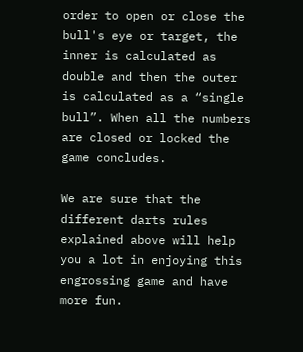order to open or close the bull's eye or target, the inner is calculated as double and then the outer is calculated as a “single bull”. When all the numbers are closed or locked the game concludes.

We are sure that the different darts rules explained above will help you a lot in enjoying this engrossing game and have more fun.